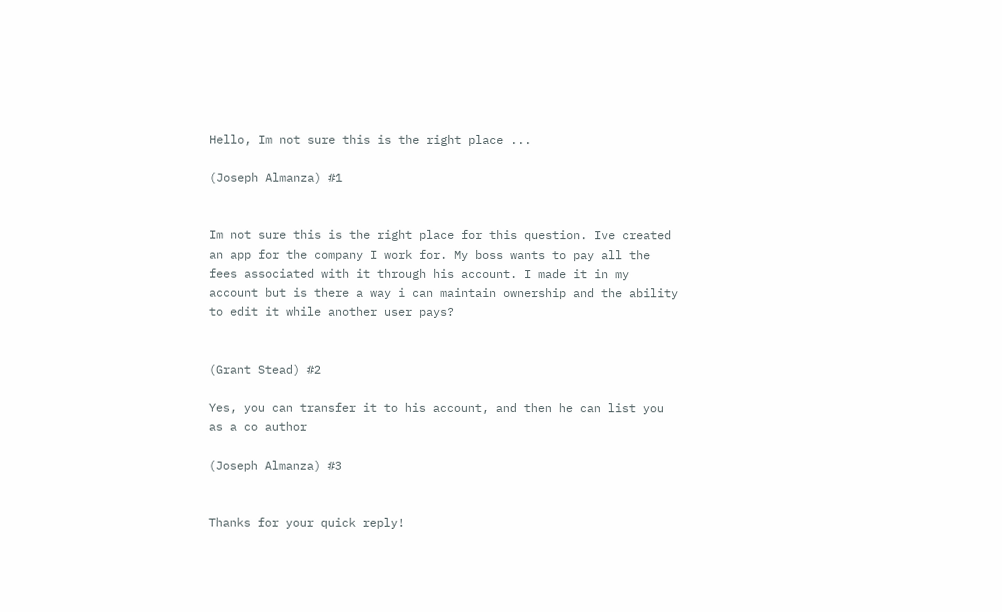Hello, Im not sure this is the right place ...

(Joseph Almanza) #1


Im not sure this is the right place for this question. Ive created an app for the company I work for. My boss wants to pay all the fees associated with it through his account. I made it in my account but is there a way i can maintain ownership and the ability to edit it while another user pays?


(Grant Stead) #2

Yes, you can transfer it to his account, and then he can list you as a co author

(Joseph Almanza) #3


Thanks for your quick reply!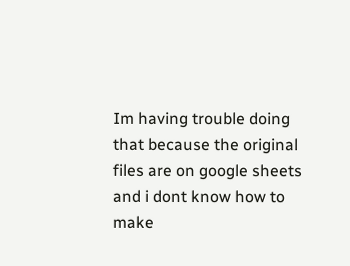Im having trouble doing that because the original files are on google sheets and i dont know how to make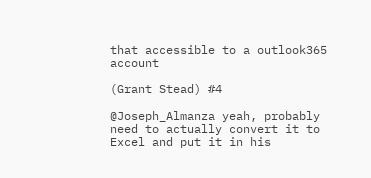that accessible to a outlook365 account

(Grant Stead) #4

@Joseph_Almanza yeah, probably need to actually convert it to Excel and put it in his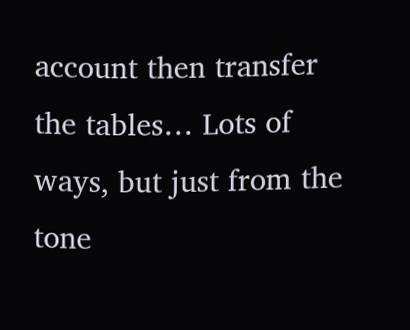account then transfer the tables… Lots of ways, but just from the tone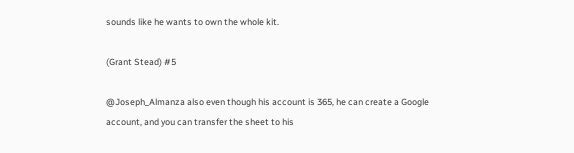sounds like he wants to own the whole kit.

(Grant Stead) #5

@Joseph_Almanza also even though his account is 365, he can create a Google account, and you can transfer the sheet to his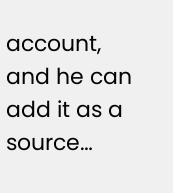account, and he can add it as a source…